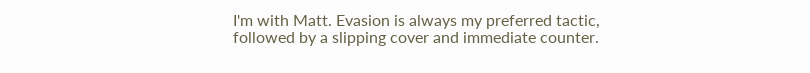I'm with Matt. Evasion is always my preferred tactic, followed by a slipping cover and immediate counter.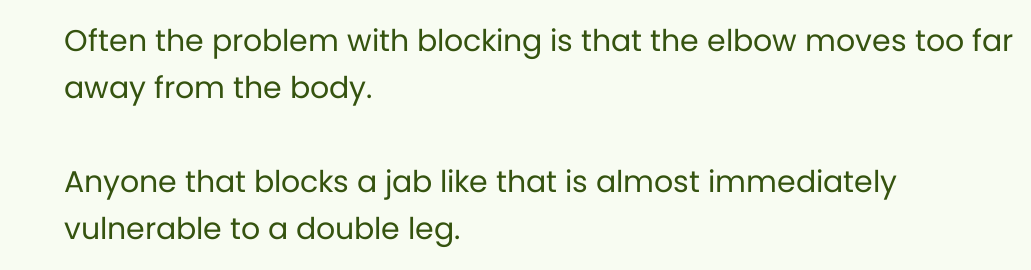Often the problem with blocking is that the elbow moves too far away from the body.

Anyone that blocks a jab like that is almost immediately vulnerable to a double leg.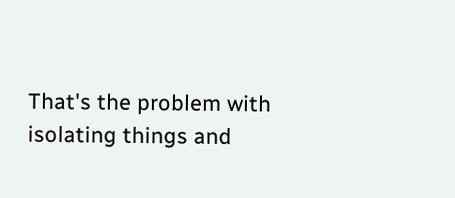That's the problem with isolating things and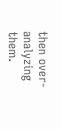then over-analyzing them.